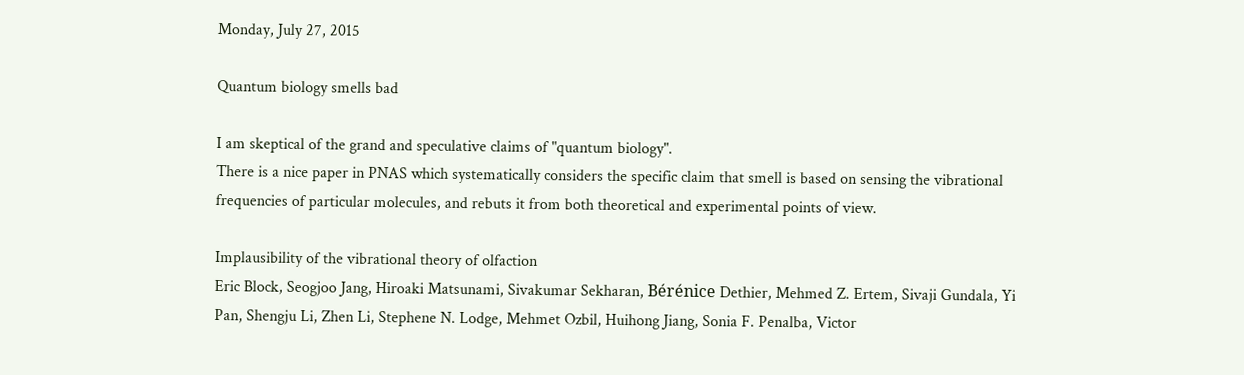Monday, July 27, 2015

Quantum biology smells bad

I am skeptical of the grand and speculative claims of "quantum biology".
There is a nice paper in PNAS which systematically considers the specific claim that smell is based on sensing the vibrational frequencies of particular molecules, and rebuts it from both theoretical and experimental points of view.

Implausibility of the vibrational theory of olfaction
Eric Block, Seogjoo Jang, Hiroaki Matsunami, Sivakumar Sekharan, Bérénice Dethier, Mehmed Z. Ertem, Sivaji Gundala, Yi Pan, Shengju Li, Zhen Li, Stephene N. Lodge, Mehmet Ozbil, Huihong Jiang, Sonia F. Penalba, Victor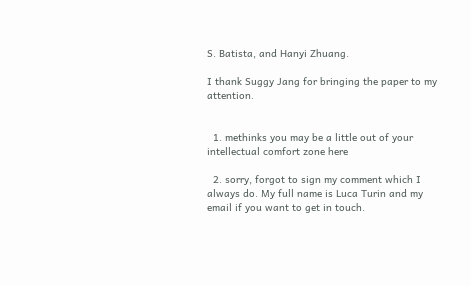S. Batista, and Hanyi Zhuang.

I thank Suggy Jang for bringing the paper to my attention.


  1. methinks you may be a little out of your intellectual comfort zone here

  2. sorry, forgot to sign my comment which I always do. My full name is Luca Turin and my email if you want to get in touch.